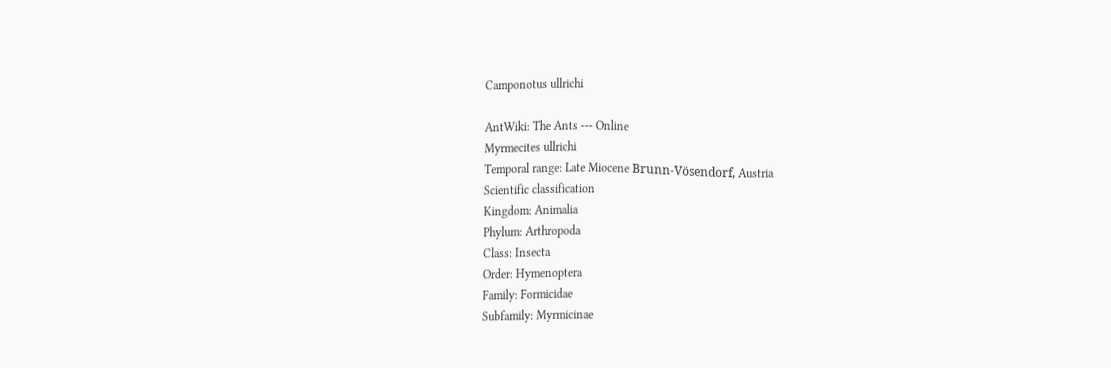Camponotus ullrichi

AntWiki: The Ants --- Online
Myrmecites ullrichi
Temporal range: Late Miocene Brunn-Vösendorf, Austria
Scientific classification
Kingdom: Animalia
Phylum: Arthropoda
Class: Insecta
Order: Hymenoptera
Family: Formicidae
Subfamily: Myrmicinae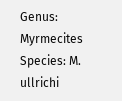Genus: Myrmecites
Species: M. ullrichi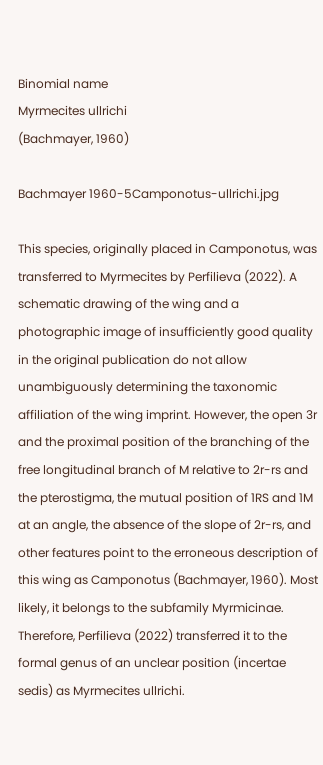Binomial name
Myrmecites ullrichi
(Bachmayer, 1960)

Bachmayer 1960-5Camponotus-ullrichi.jpg

This species, originally placed in Camponotus, was transferred to Myrmecites by Perfilieva (2022). A schematic drawing of the wing and a photographic image of insufficiently good quality in the original publication do not allow unambiguously determining the taxonomic affiliation of the wing imprint. However, the open 3r and the proximal position of the branching of the free longitudinal branch of M relative to 2r-rs and the pterostigma, the mutual position of 1RS and 1M at an angle, the absence of the slope of 2r-rs, and other features point to the erroneous description of this wing as Camponotus (Bachmayer, 1960). Most likely, it belongs to the subfamily Myrmicinae. Therefore, Perfilieva (2022) transferred it to the formal genus of an unclear position (incertae sedis) as Myrmecites ullrichi.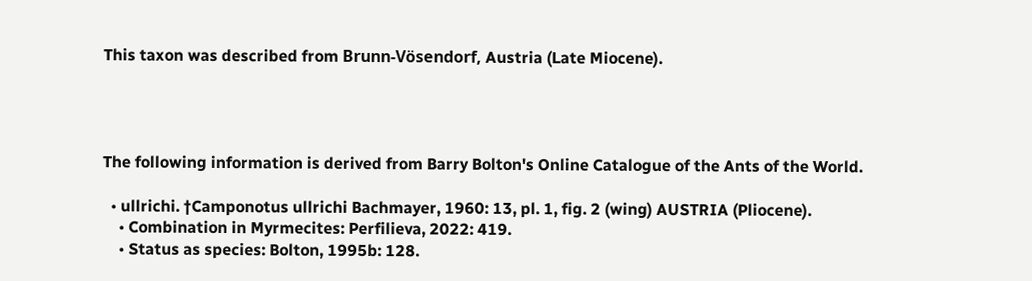This taxon was described from Brunn-Vösendorf, Austria (Late Miocene).




The following information is derived from Barry Bolton's Online Catalogue of the Ants of the World.

  • ullrichi. †Camponotus ullrichi Bachmayer, 1960: 13, pl. 1, fig. 2 (wing) AUSTRIA (Pliocene).
    • Combination in Myrmecites: Perfilieva, 2022: 419.
    • Status as species: Bolton, 1995b: 128.